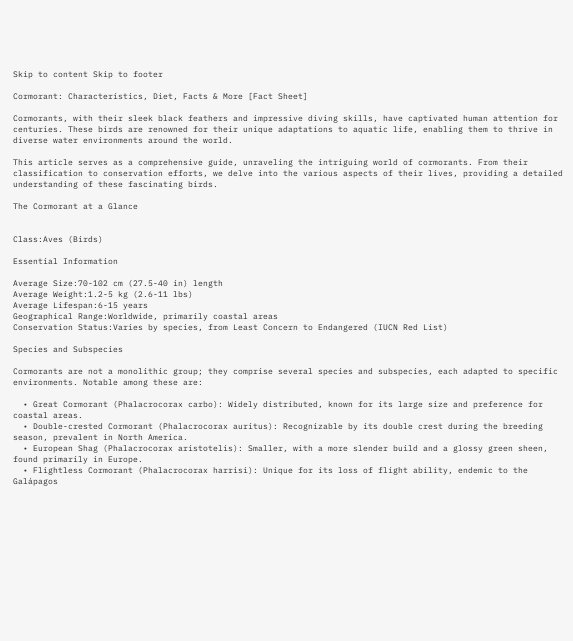Skip to content Skip to footer

Cormorant: Characteristics, Diet, Facts & More [Fact Sheet]

Cormorants, with their sleek black feathers and impressive diving skills, have captivated human attention for centuries. These birds are renowned for their unique adaptations to aquatic life, enabling them to thrive in diverse water environments around the world.

This article serves as a comprehensive guide, unraveling the intriguing world of cormorants. From their classification to conservation efforts, we delve into the various aspects of their lives, providing a detailed understanding of these fascinating birds.

The Cormorant at a Glance


Class:Aves (Birds)

Essential Information

Average Size:70-102 cm (27.5-40 in) length
Average Weight:1.2-5 kg (2.6-11 lbs)
Average Lifespan:6-15 years
Geographical Range:Worldwide, primarily coastal areas
Conservation Status:Varies by species, from Least Concern to Endangered (IUCN Red List)

Species and Subspecies

Cormorants are not a monolithic group; they comprise several species and subspecies, each adapted to specific environments. Notable among these are:

  • Great Cormorant (Phalacrocorax carbo): Widely distributed, known for its large size and preference for coastal areas.
  • Double-crested Cormorant (Phalacrocorax auritus): Recognizable by its double crest during the breeding season, prevalent in North America.
  • European Shag (Phalacrocorax aristotelis): Smaller, with a more slender build and a glossy green sheen, found primarily in Europe.
  • Flightless Cormorant (Phalacrocorax harrisi): Unique for its loss of flight ability, endemic to the Galápagos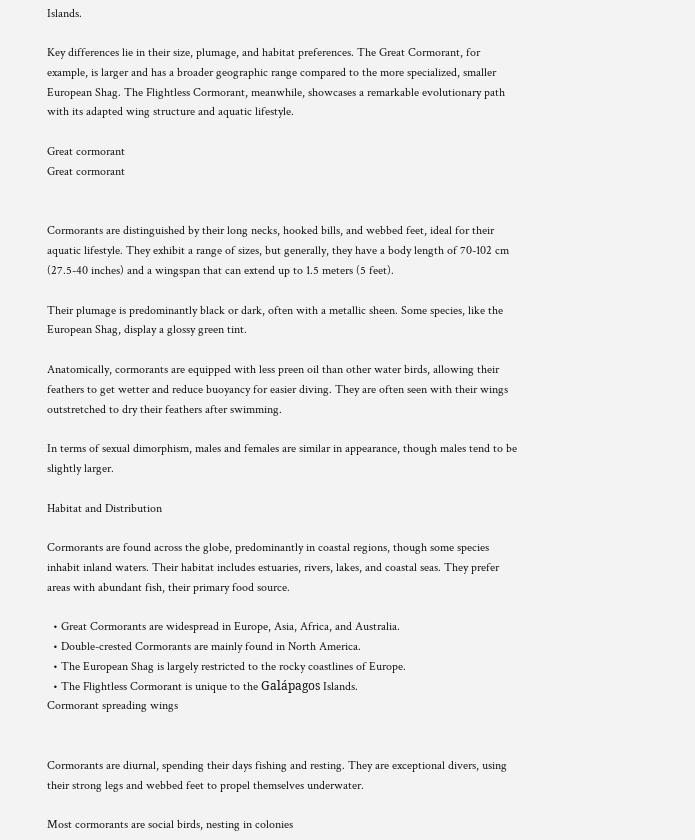Islands.

Key differences lie in their size, plumage, and habitat preferences. The Great Cormorant, for example, is larger and has a broader geographic range compared to the more specialized, smaller European Shag. The Flightless Cormorant, meanwhile, showcases a remarkable evolutionary path with its adapted wing structure and aquatic lifestyle.

Great cormorant
Great cormorant


Cormorants are distinguished by their long necks, hooked bills, and webbed feet, ideal for their aquatic lifestyle. They exhibit a range of sizes, but generally, they have a body length of 70-102 cm (27.5-40 inches) and a wingspan that can extend up to 1.5 meters (5 feet).

Their plumage is predominantly black or dark, often with a metallic sheen. Some species, like the European Shag, display a glossy green tint.

Anatomically, cormorants are equipped with less preen oil than other water birds, allowing their feathers to get wetter and reduce buoyancy for easier diving. They are often seen with their wings outstretched to dry their feathers after swimming.

In terms of sexual dimorphism, males and females are similar in appearance, though males tend to be slightly larger.

Habitat and Distribution

Cormorants are found across the globe, predominantly in coastal regions, though some species inhabit inland waters. Their habitat includes estuaries, rivers, lakes, and coastal seas. They prefer areas with abundant fish, their primary food source.

  • Great Cormorants are widespread in Europe, Asia, Africa, and Australia.
  • Double-crested Cormorants are mainly found in North America.
  • The European Shag is largely restricted to the rocky coastlines of Europe.
  • The Flightless Cormorant is unique to the Galápagos Islands.
Cormorant spreading wings


Cormorants are diurnal, spending their days fishing and resting. They are exceptional divers, using their strong legs and webbed feet to propel themselves underwater.

Most cormorants are social birds, nesting in colonies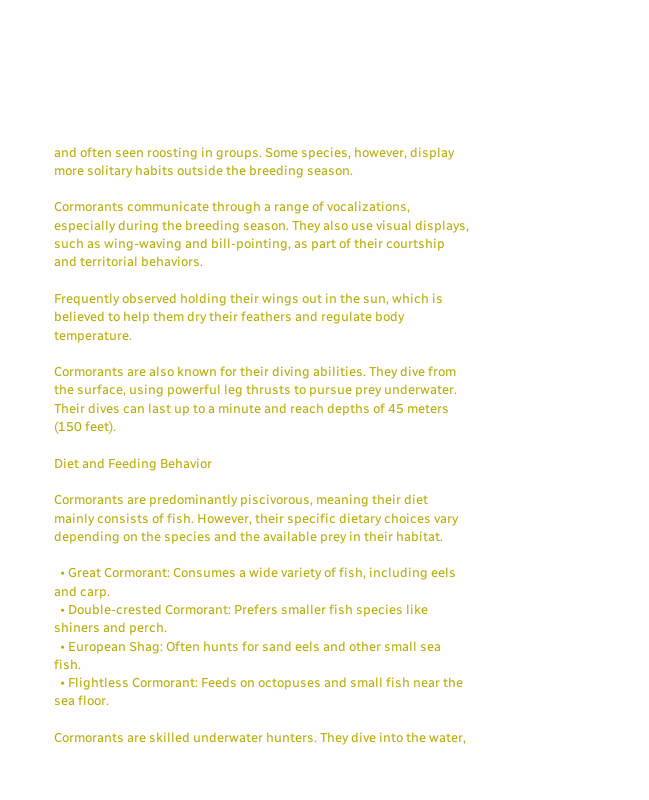and often seen roosting in groups. Some species, however, display more solitary habits outside the breeding season.

Cormorants communicate through a range of vocalizations, especially during the breeding season. They also use visual displays, such as wing-waving and bill-pointing, as part of their courtship and territorial behaviors.

Frequently observed holding their wings out in the sun, which is believed to help them dry their feathers and regulate body temperature.

Cormorants are also known for their diving abilities. They dive from the surface, using powerful leg thrusts to pursue prey underwater. Their dives can last up to a minute and reach depths of 45 meters (150 feet).

Diet and Feeding Behavior

Cormorants are predominantly piscivorous, meaning their diet mainly consists of fish. However, their specific dietary choices vary depending on the species and the available prey in their habitat.

  • Great Cormorant: Consumes a wide variety of fish, including eels and carp.
  • Double-crested Cormorant: Prefers smaller fish species like shiners and perch.
  • European Shag: Often hunts for sand eels and other small sea fish.
  • Flightless Cormorant: Feeds on octopuses and small fish near the sea floor.

Cormorants are skilled underwater hunters. They dive into the water,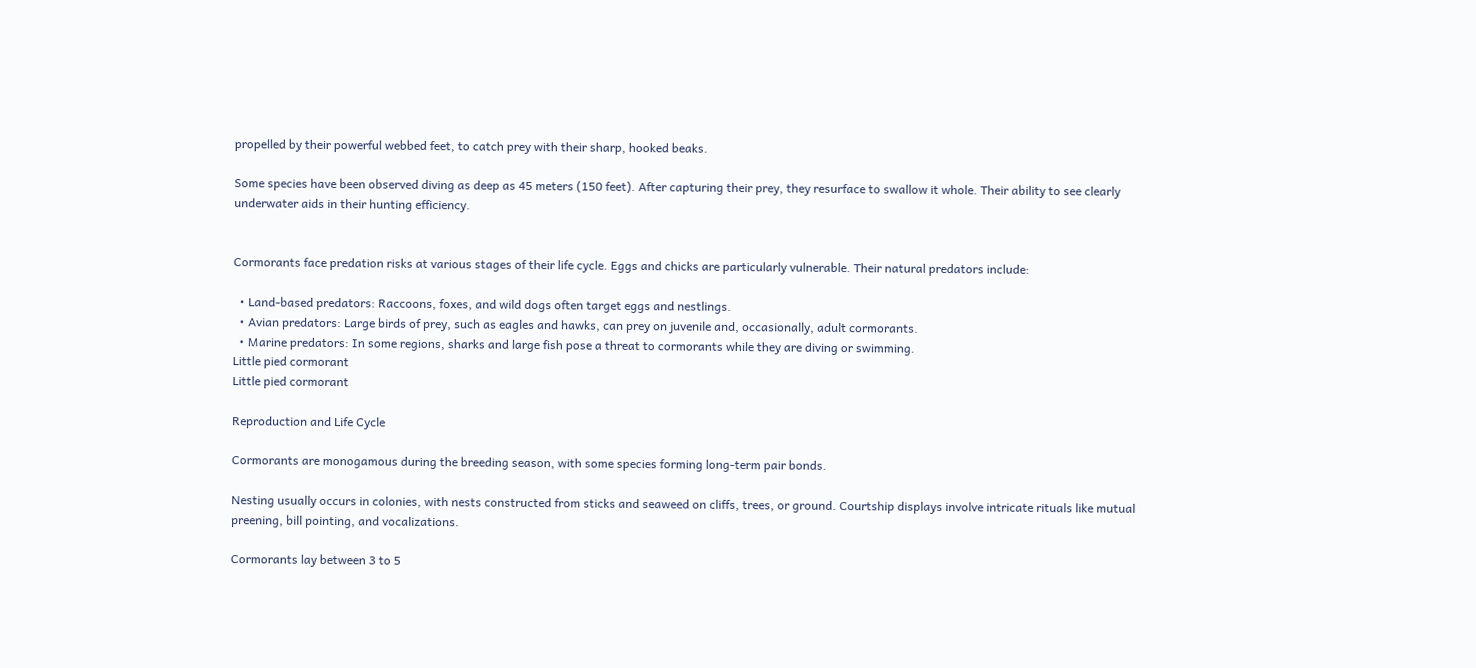propelled by their powerful webbed feet, to catch prey with their sharp, hooked beaks.

Some species have been observed diving as deep as 45 meters (150 feet). After capturing their prey, they resurface to swallow it whole. Their ability to see clearly underwater aids in their hunting efficiency.


Cormorants face predation risks at various stages of their life cycle. Eggs and chicks are particularly vulnerable. Their natural predators include:

  • Land-based predators: Raccoons, foxes, and wild dogs often target eggs and nestlings.
  • Avian predators: Large birds of prey, such as eagles and hawks, can prey on juvenile and, occasionally, adult cormorants.
  • Marine predators: In some regions, sharks and large fish pose a threat to cormorants while they are diving or swimming.
Little pied cormorant
Little pied cormorant

Reproduction and Life Cycle

Cormorants are monogamous during the breeding season, with some species forming long-term pair bonds.

Nesting usually occurs in colonies, with nests constructed from sticks and seaweed on cliffs, trees, or ground. Courtship displays involve intricate rituals like mutual preening, bill pointing, and vocalizations.

Cormorants lay between 3 to 5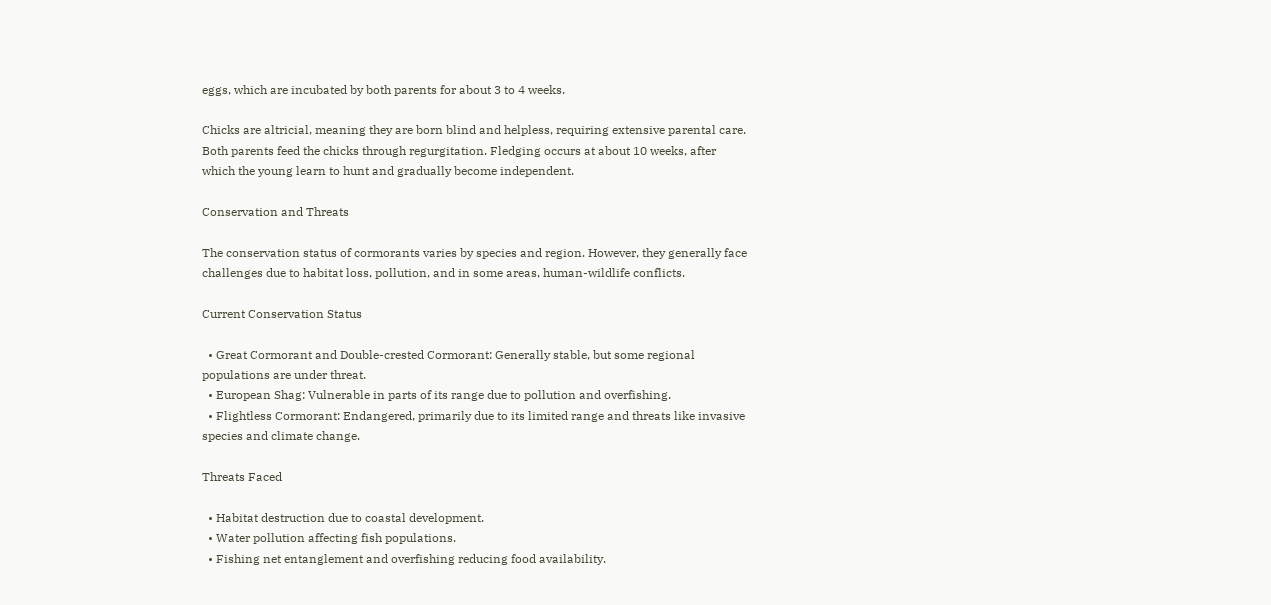eggs, which are incubated by both parents for about 3 to 4 weeks.

Chicks are altricial, meaning they are born blind and helpless, requiring extensive parental care. Both parents feed the chicks through regurgitation. Fledging occurs at about 10 weeks, after which the young learn to hunt and gradually become independent.

Conservation and Threats

The conservation status of cormorants varies by species and region. However, they generally face challenges due to habitat loss, pollution, and in some areas, human-wildlife conflicts.

Current Conservation Status

  • Great Cormorant and Double-crested Cormorant: Generally stable, but some regional populations are under threat.
  • European Shag: Vulnerable in parts of its range due to pollution and overfishing.
  • Flightless Cormorant: Endangered, primarily due to its limited range and threats like invasive species and climate change.

Threats Faced

  • Habitat destruction due to coastal development.
  • Water pollution affecting fish populations.
  • Fishing net entanglement and overfishing reducing food availability.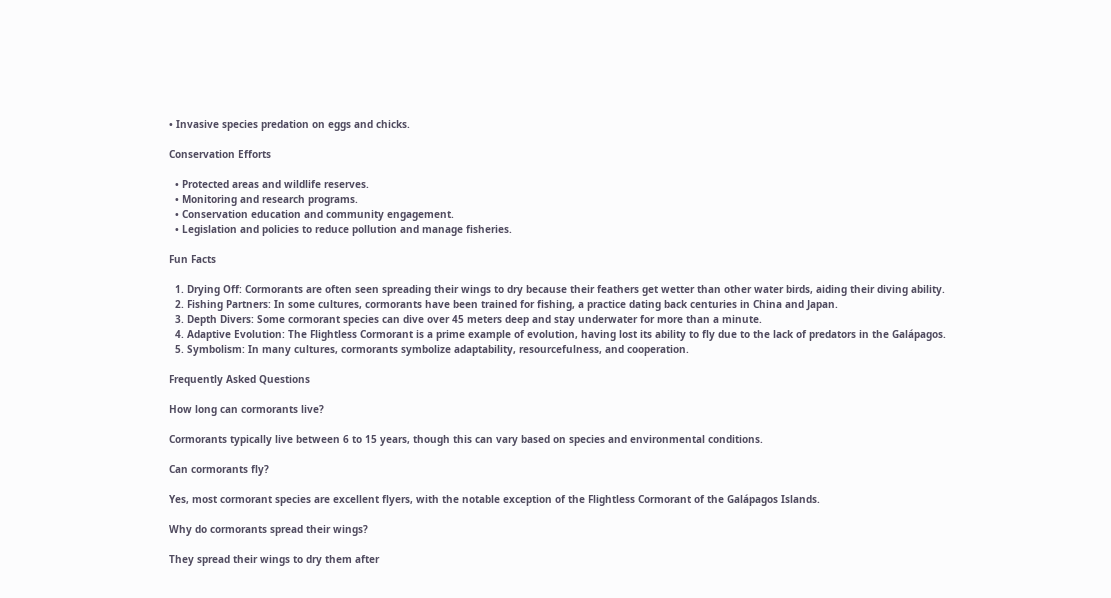• Invasive species predation on eggs and chicks.

Conservation Efforts

  • Protected areas and wildlife reserves.
  • Monitoring and research programs.
  • Conservation education and community engagement.
  • Legislation and policies to reduce pollution and manage fisheries.

Fun Facts

  1. Drying Off: Cormorants are often seen spreading their wings to dry because their feathers get wetter than other water birds, aiding their diving ability.
  2. Fishing Partners: In some cultures, cormorants have been trained for fishing, a practice dating back centuries in China and Japan.
  3. Depth Divers: Some cormorant species can dive over 45 meters deep and stay underwater for more than a minute.
  4. Adaptive Evolution: The Flightless Cormorant is a prime example of evolution, having lost its ability to fly due to the lack of predators in the Galápagos.
  5. Symbolism: In many cultures, cormorants symbolize adaptability, resourcefulness, and cooperation.

Frequently Asked Questions

How long can cormorants live?

Cormorants typically live between 6 to 15 years, though this can vary based on species and environmental conditions.

Can cormorants fly?

Yes, most cormorant species are excellent flyers, with the notable exception of the Flightless Cormorant of the Galápagos Islands.

Why do cormorants spread their wings?

They spread their wings to dry them after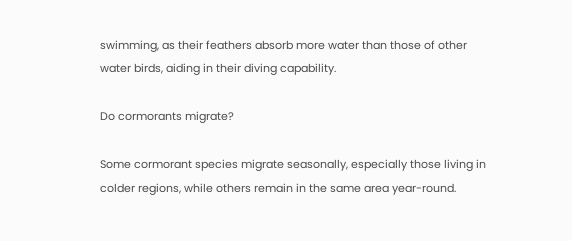swimming, as their feathers absorb more water than those of other water birds, aiding in their diving capability.

Do cormorants migrate?

Some cormorant species migrate seasonally, especially those living in colder regions, while others remain in the same area year-round.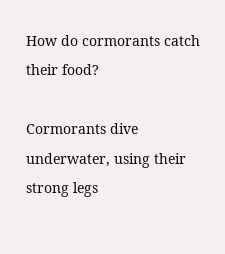How do cormorants catch their food?

Cormorants dive underwater, using their strong legs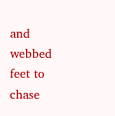and webbed feet to chase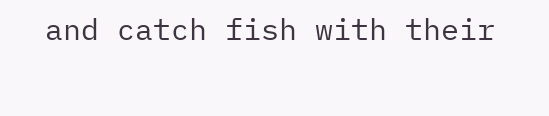and catch fish with their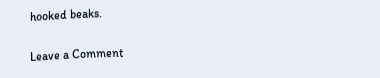hooked beaks.

Leave a Comment